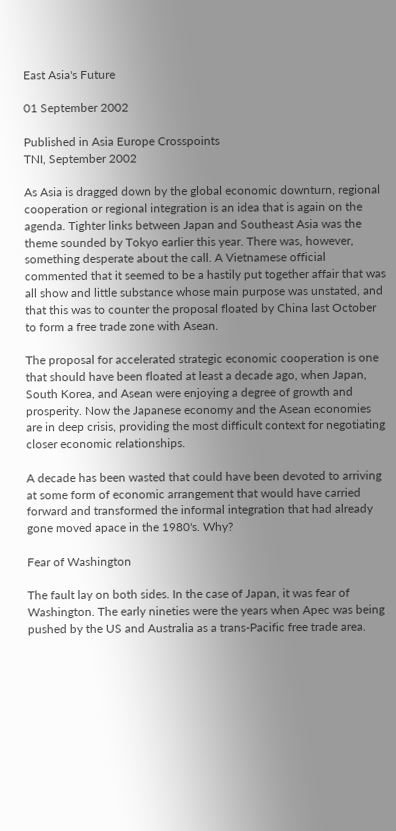East Asia's Future

01 September 2002

Published in Asia Europe Crosspoints
TNI, September 2002

As Asia is dragged down by the global economic downturn, regional cooperation or regional integration is an idea that is again on the agenda. Tighter links between Japan and Southeast Asia was the theme sounded by Tokyo earlier this year. There was, however, something desperate about the call. A Vietnamese official commented that it seemed to be a hastily put together affair that was all show and little substance whose main purpose was unstated, and that this was to counter the proposal floated by China last October to form a free trade zone with Asean.

The proposal for accelerated strategic economic cooperation is one that should have been floated at least a decade ago, when Japan, South Korea, and Asean were enjoying a degree of growth and prosperity. Now the Japanese economy and the Asean economies are in deep crisis, providing the most difficult context for negotiating closer economic relationships.

A decade has been wasted that could have been devoted to arriving at some form of economic arrangement that would have carried forward and transformed the informal integration that had already gone moved apace in the 1980's. Why?

Fear of Washington

The fault lay on both sides. In the case of Japan, it was fear of Washington. The early nineties were the years when Apec was being pushed by the US and Australia as a trans-Pacific free trade area.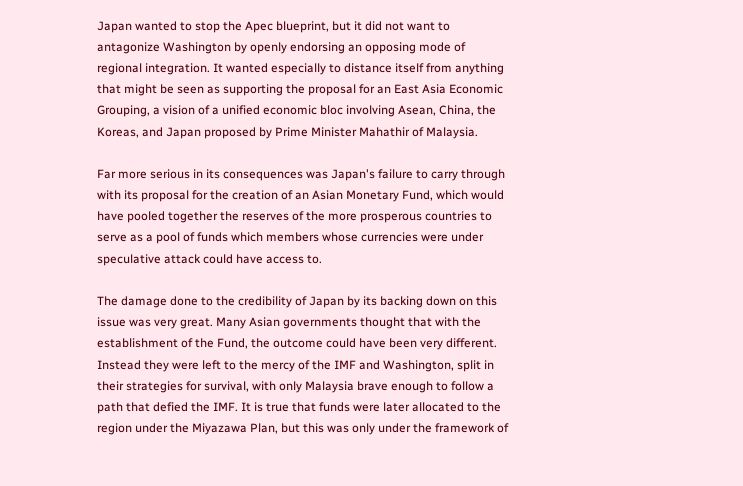Japan wanted to stop the Apec blueprint, but it did not want to antagonize Washington by openly endorsing an opposing mode of regional integration. It wanted especially to distance itself from anything that might be seen as supporting the proposal for an East Asia Economic Grouping, a vision of a unified economic bloc involving Asean, China, the Koreas, and Japan proposed by Prime Minister Mahathir of Malaysia.

Far more serious in its consequences was Japan's failure to carry through with its proposal for the creation of an Asian Monetary Fund, which would have pooled together the reserves of the more prosperous countries to serve as a pool of funds which members whose currencies were under speculative attack could have access to.

The damage done to the credibility of Japan by its backing down on this issue was very great. Many Asian governments thought that with the establishment of the Fund, the outcome could have been very different. Instead they were left to the mercy of the IMF and Washington, split in their strategies for survival, with only Malaysia brave enough to follow a path that defied the IMF. It is true that funds were later allocated to the region under the Miyazawa Plan, but this was only under the framework of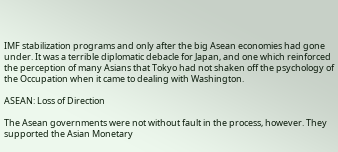IMF stabilization programs and only after the big Asean economies had gone under. It was a terrible diplomatic debacle for Japan, and one which reinforced the perception of many Asians that Tokyo had not shaken off the psychology of the Occupation when it came to dealing with Washington.

ASEAN: Loss of Direction

The Asean governments were not without fault in the process, however. They supported the Asian Monetary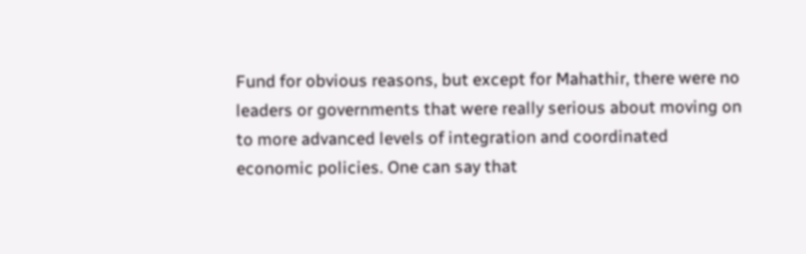Fund for obvious reasons, but except for Mahathir, there were no leaders or governments that were really serious about moving on to more advanced levels of integration and coordinated economic policies. One can say that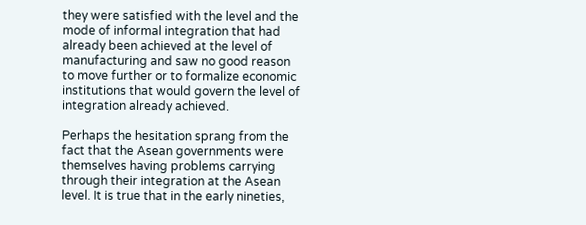they were satisfied with the level and the mode of informal integration that had already been achieved at the level of manufacturing and saw no good reason to move further or to formalize economic institutions that would govern the level of integration already achieved.

Perhaps the hesitation sprang from the fact that the Asean governments were themselves having problems carrying through their integration at the Asean level. It is true that in the early nineties,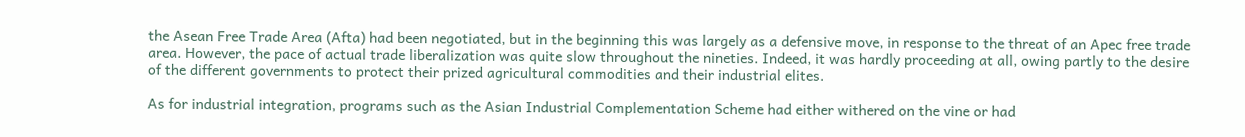the Asean Free Trade Area (Afta) had been negotiated, but in the beginning this was largely as a defensive move, in response to the threat of an Apec free trade area. However, the pace of actual trade liberalization was quite slow throughout the nineties. Indeed, it was hardly proceeding at all, owing partly to the desire of the different governments to protect their prized agricultural commodities and their industrial elites.

As for industrial integration, programs such as the Asian Industrial Complementation Scheme had either withered on the vine or had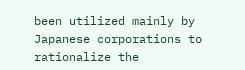been utilized mainly by Japanese corporations to rationalize the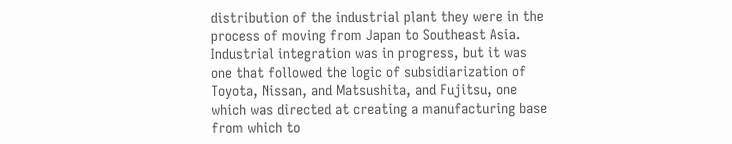distribution of the industrial plant they were in the process of moving from Japan to Southeast Asia. Industrial integration was in progress, but it was one that followed the logic of subsidiarization of Toyota, Nissan, and Matsushita, and Fujitsu, one which was directed at creating a manufacturing base from which to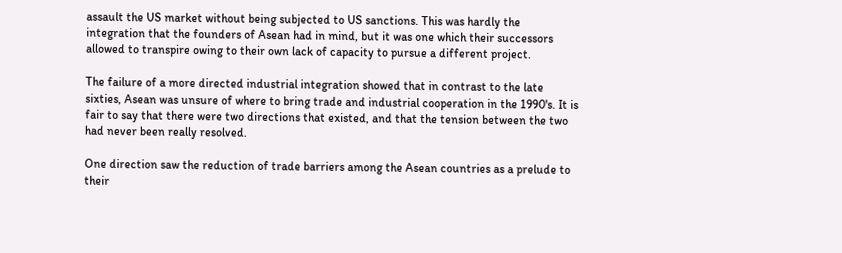assault the US market without being subjected to US sanctions. This was hardly the integration that the founders of Asean had in mind, but it was one which their successors allowed to transpire owing to their own lack of capacity to pursue a different project.

The failure of a more directed industrial integration showed that in contrast to the late sixties, Asean was unsure of where to bring trade and industrial cooperation in the 1990's. It is fair to say that there were two directions that existed, and that the tension between the two had never been really resolved.

One direction saw the reduction of trade barriers among the Asean countries as a prelude to their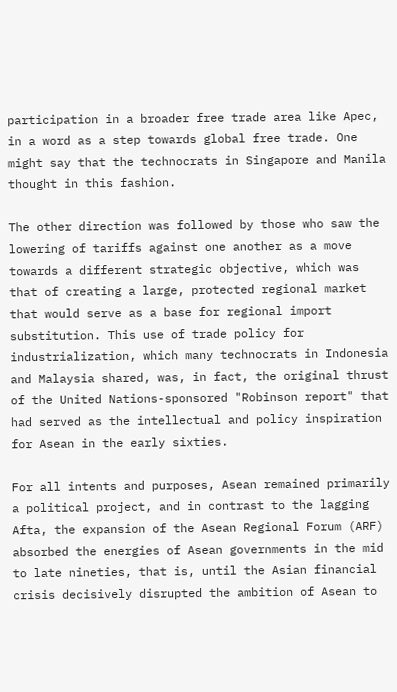participation in a broader free trade area like Apec, in a word as a step towards global free trade. One might say that the technocrats in Singapore and Manila thought in this fashion.

The other direction was followed by those who saw the lowering of tariffs against one another as a move towards a different strategic objective, which was that of creating a large, protected regional market that would serve as a base for regional import substitution. This use of trade policy for industrialization, which many technocrats in Indonesia and Malaysia shared, was, in fact, the original thrust of the United Nations-sponsored "Robinson report" that had served as the intellectual and policy inspiration for Asean in the early sixties.

For all intents and purposes, Asean remained primarily a political project, and in contrast to the lagging Afta, the expansion of the Asean Regional Forum (ARF) absorbed the energies of Asean governments in the mid to late nineties, that is, until the Asian financial crisis decisively disrupted the ambition of Asean to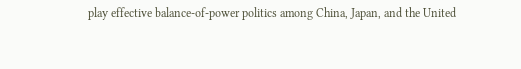play effective balance-of-power politics among China, Japan, and the United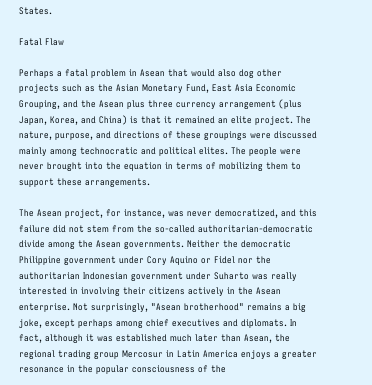States.

Fatal Flaw

Perhaps a fatal problem in Asean that would also dog other projects such as the Asian Monetary Fund, East Asia Economic Grouping, and the Asean plus three currency arrangement (plus Japan, Korea, and China) is that it remained an elite project. The nature, purpose, and directions of these groupings were discussed mainly among technocratic and political elites. The people were never brought into the equation in terms of mobilizing them to support these arrangements.

The Asean project, for instance, was never democratized, and this failure did not stem from the so-called authoritarian-democratic divide among the Asean governments. Neither the democratic Philippine government under Cory Aquino or Fidel nor the authoritarian Indonesian government under Suharto was really interested in involving their citizens actively in the Asean enterprise. Not surprisingly, "Asean brotherhood" remains a big joke, except perhaps among chief executives and diplomats. In fact, although it was established much later than Asean, the regional trading group Mercosur in Latin America enjoys a greater resonance in the popular consciousness of the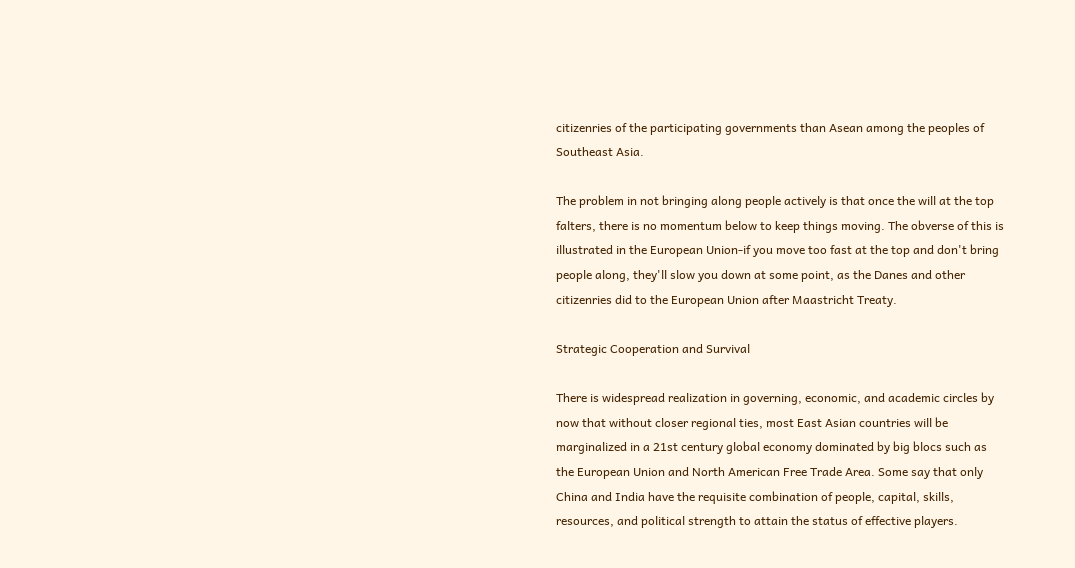citizenries of the participating governments than Asean among the peoples of Southeast Asia.

The problem in not bringing along people actively is that once the will at the top falters, there is no momentum below to keep things moving. The obverse of this is illustrated in the European Union-if you move too fast at the top and don't bring people along, they'll slow you down at some point, as the Danes and other citizenries did to the European Union after Maastricht Treaty.

Strategic Cooperation and Survival

There is widespread realization in governing, economic, and academic circles by now that without closer regional ties, most East Asian countries will be marginalized in a 21st century global economy dominated by big blocs such as the European Union and North American Free Trade Area. Some say that only China and India have the requisite combination of people, capital, skills, resources, and political strength to attain the status of effective players.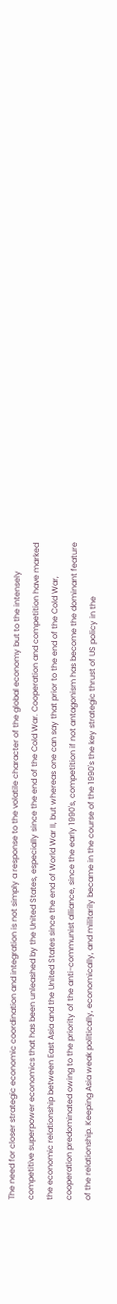The need for closer strategic economic coordination and integration is not simply a response to the volatile character of the global economy but to the intensely competitive superpower economics that has been unleashed by the United States, especially since the end of the Cold War. Cooperation and competition have marked the economic relationship between East Asia and the United States since the end of World War II, but whereas one can say that prior to the end of the Cold War, cooperation predominated owing to the priority of the anti-communist alliance, since the early 1990's, competition if not antagonism has become the dominant feature of the relationship. Keeping Asia weak politically, economically, and militarily became in the course of the 1990's the key strategic thrust of US policy in the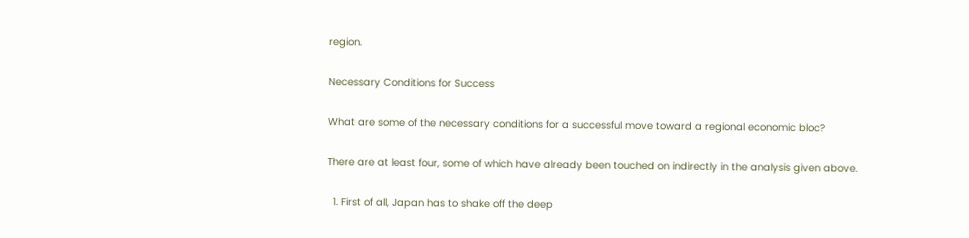region.

Necessary Conditions for Success

What are some of the necessary conditions for a successful move toward a regional economic bloc?

There are at least four, some of which have already been touched on indirectly in the analysis given above.

  1. First of all, Japan has to shake off the deep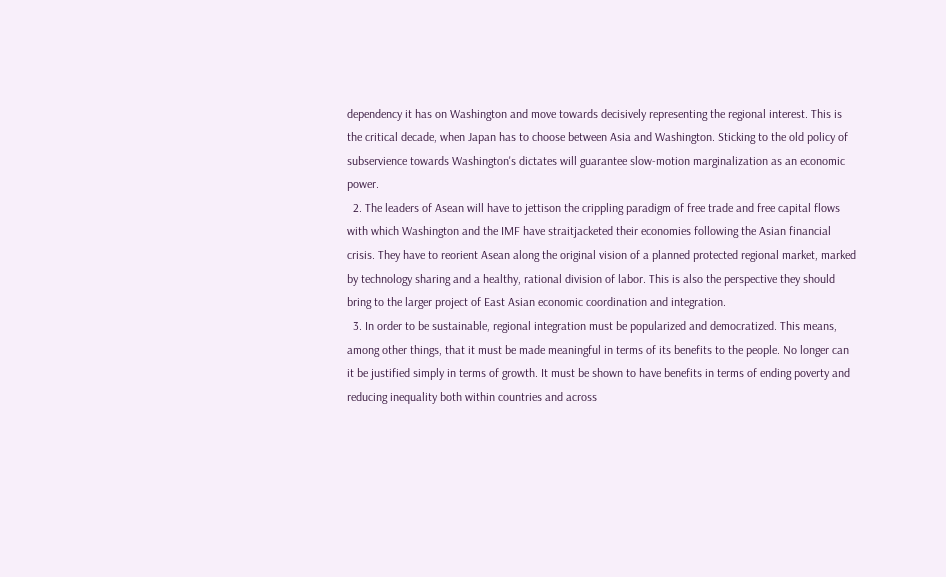dependency it has on Washington and move towards decisively representing the regional interest. This is the critical decade, when Japan has to choose between Asia and Washington. Sticking to the old policy of subservience towards Washington's dictates will guarantee slow-motion marginalization as an economic power.
  2. The leaders of Asean will have to jettison the crippling paradigm of free trade and free capital flows with which Washington and the IMF have straitjacketed their economies following the Asian financial crisis. They have to reorient Asean along the original vision of a planned protected regional market, marked by technology sharing and a healthy, rational division of labor. This is also the perspective they should bring to the larger project of East Asian economic coordination and integration.
  3. In order to be sustainable, regional integration must be popularized and democratized. This means, among other things, that it must be made meaningful in terms of its benefits to the people. No longer can it be justified simply in terms of growth. It must be shown to have benefits in terms of ending poverty and reducing inequality both within countries and across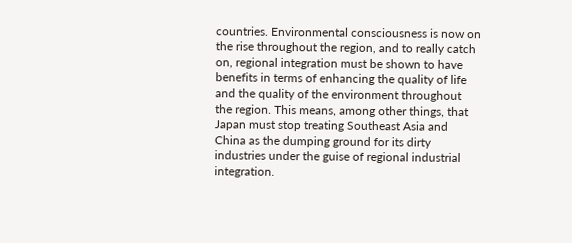countries. Environmental consciousness is now on the rise throughout the region, and to really catch on, regional integration must be shown to have benefits in terms of enhancing the quality of life and the quality of the environment throughout the region. This means, among other things, that Japan must stop treating Southeast Asia and China as the dumping ground for its dirty industries under the guise of regional industrial integration.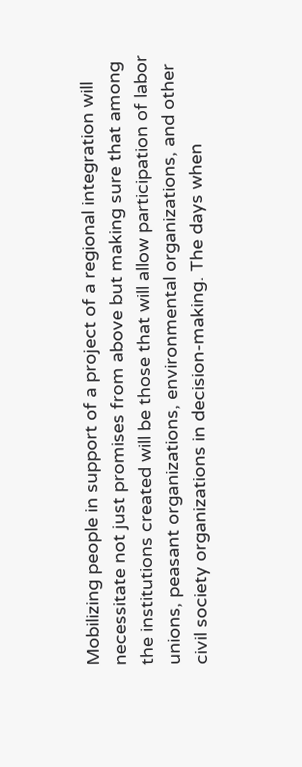Mobilizing people in support of a project of a regional integration will necessitate not just promises from above but making sure that among the institutions created will be those that will allow participation of labor unions, peasant organizations, environmental organizations, and other civil society organizations in decision-making. The days when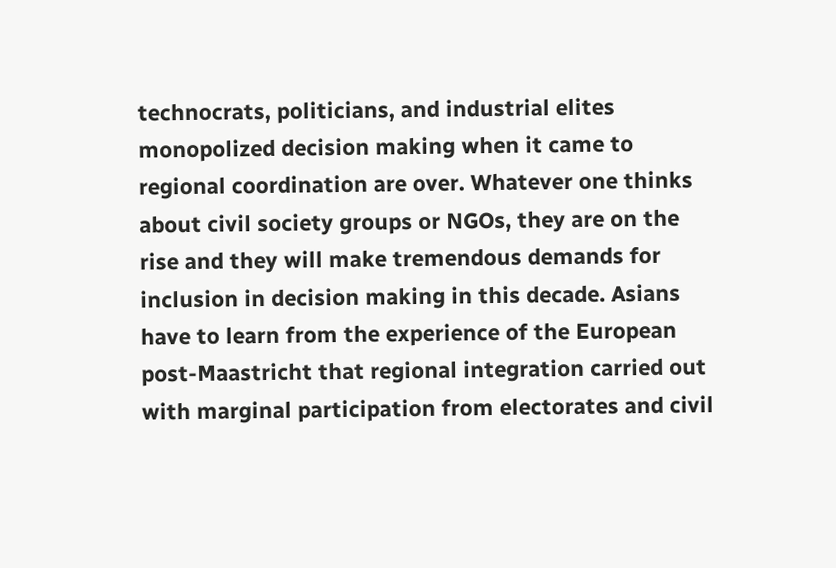technocrats, politicians, and industrial elites monopolized decision making when it came to regional coordination are over. Whatever one thinks about civil society groups or NGOs, they are on the rise and they will make tremendous demands for inclusion in decision making in this decade. Asians have to learn from the experience of the European post-Maastricht that regional integration carried out with marginal participation from electorates and civil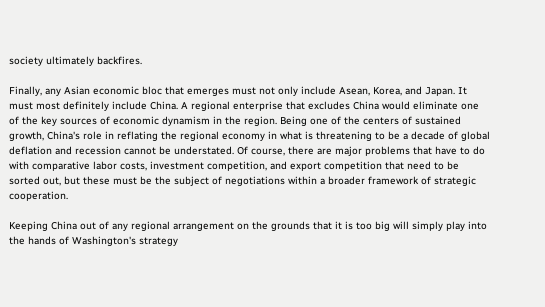society ultimately backfires.

Finally, any Asian economic bloc that emerges must not only include Asean, Korea, and Japan. It must most definitely include China. A regional enterprise that excludes China would eliminate one of the key sources of economic dynamism in the region. Being one of the centers of sustained growth, China's role in reflating the regional economy in what is threatening to be a decade of global deflation and recession cannot be understated. Of course, there are major problems that have to do with comparative labor costs, investment competition, and export competition that need to be sorted out, but these must be the subject of negotiations within a broader framework of strategic cooperation.

Keeping China out of any regional arrangement on the grounds that it is too big will simply play into the hands of Washington's strategy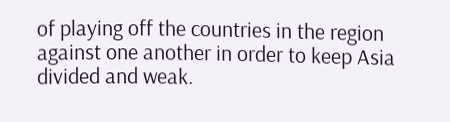of playing off the countries in the region against one another in order to keep Asia divided and weak.